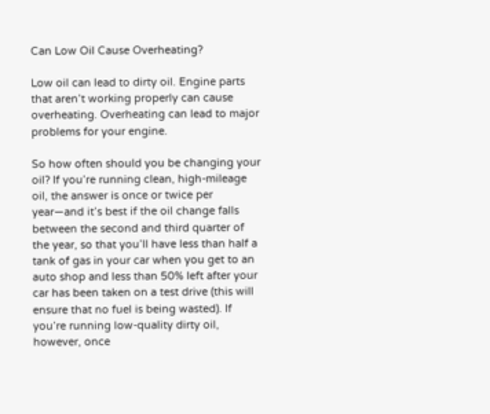Can Low Oil Cause Overheating?

Low oil can lead to dirty oil. Engine parts that aren’t working properly can cause overheating. Overheating can lead to major problems for your engine.

So how often should you be changing your oil? If you’re running clean, high-mileage oil, the answer is once or twice per year—and it’s best if the oil change falls between the second and third quarter of the year, so that you’ll have less than half a tank of gas in your car when you get to an auto shop and less than 50% left after your car has been taken on a test drive (this will ensure that no fuel is being wasted). If you’re running low-quality dirty oil, however, once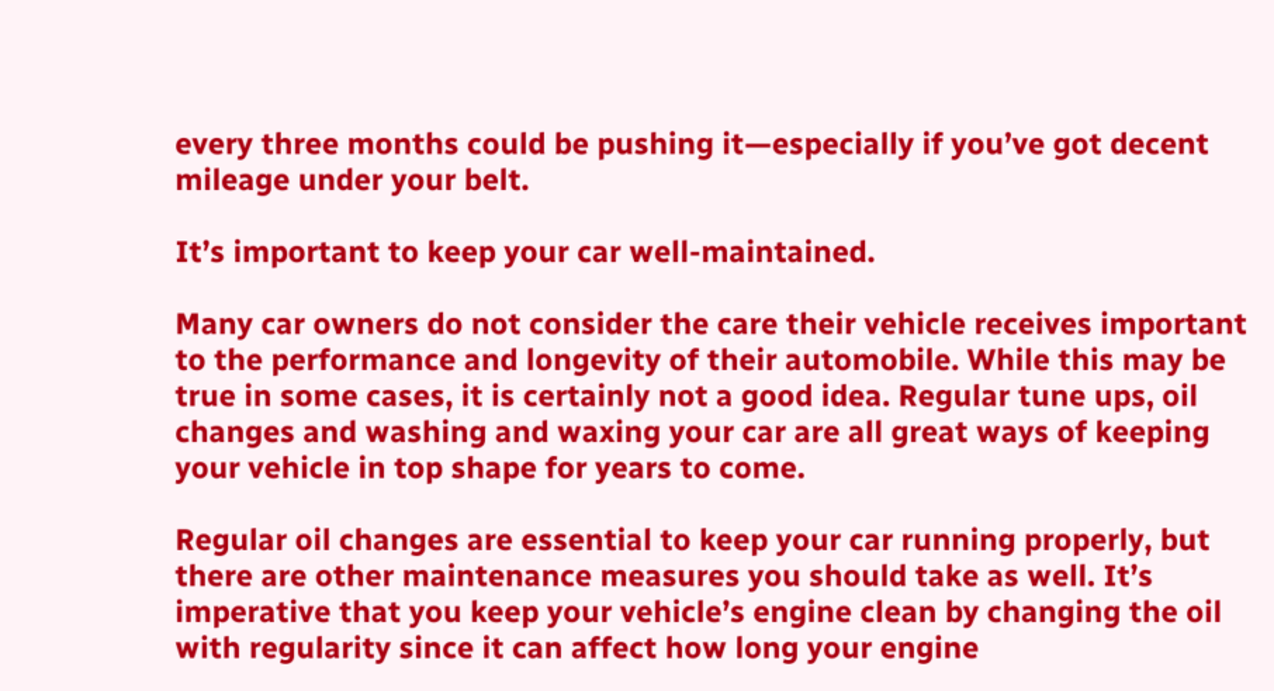every three months could be pushing it—especially if you’ve got decent mileage under your belt.

It’s important to keep your car well-maintained.

Many car owners do not consider the care their vehicle receives important to the performance and longevity of their automobile. While this may be true in some cases, it is certainly not a good idea. Regular tune ups, oil changes and washing and waxing your car are all great ways of keeping your vehicle in top shape for years to come.

Regular oil changes are essential to keep your car running properly, but there are other maintenance measures you should take as well. It’s imperative that you keep your vehicle’s engine clean by changing the oil with regularity since it can affect how long your engine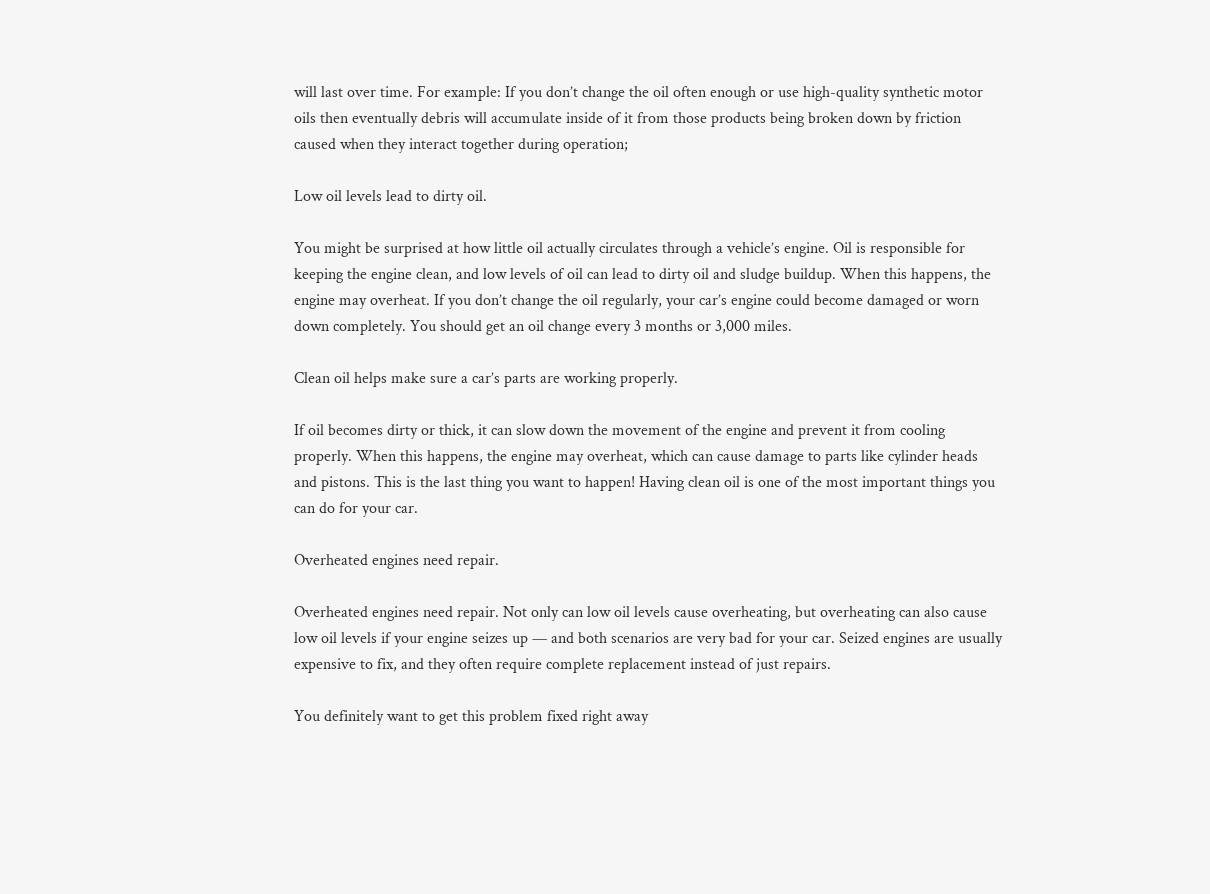will last over time. For example: If you don’t change the oil often enough or use high-quality synthetic motor oils then eventually debris will accumulate inside of it from those products being broken down by friction caused when they interact together during operation;

Low oil levels lead to dirty oil.

You might be surprised at how little oil actually circulates through a vehicle’s engine. Oil is responsible for keeping the engine clean, and low levels of oil can lead to dirty oil and sludge buildup. When this happens, the engine may overheat. If you don’t change the oil regularly, your car’s engine could become damaged or worn down completely. You should get an oil change every 3 months or 3,000 miles.

Clean oil helps make sure a car’s parts are working properly.

If oil becomes dirty or thick, it can slow down the movement of the engine and prevent it from cooling properly. When this happens, the engine may overheat, which can cause damage to parts like cylinder heads and pistons. This is the last thing you want to happen! Having clean oil is one of the most important things you can do for your car.

Overheated engines need repair.

Overheated engines need repair. Not only can low oil levels cause overheating, but overheating can also cause low oil levels if your engine seizes up — and both scenarios are very bad for your car. Seized engines are usually expensive to fix, and they often require complete replacement instead of just repairs.

You definitely want to get this problem fixed right away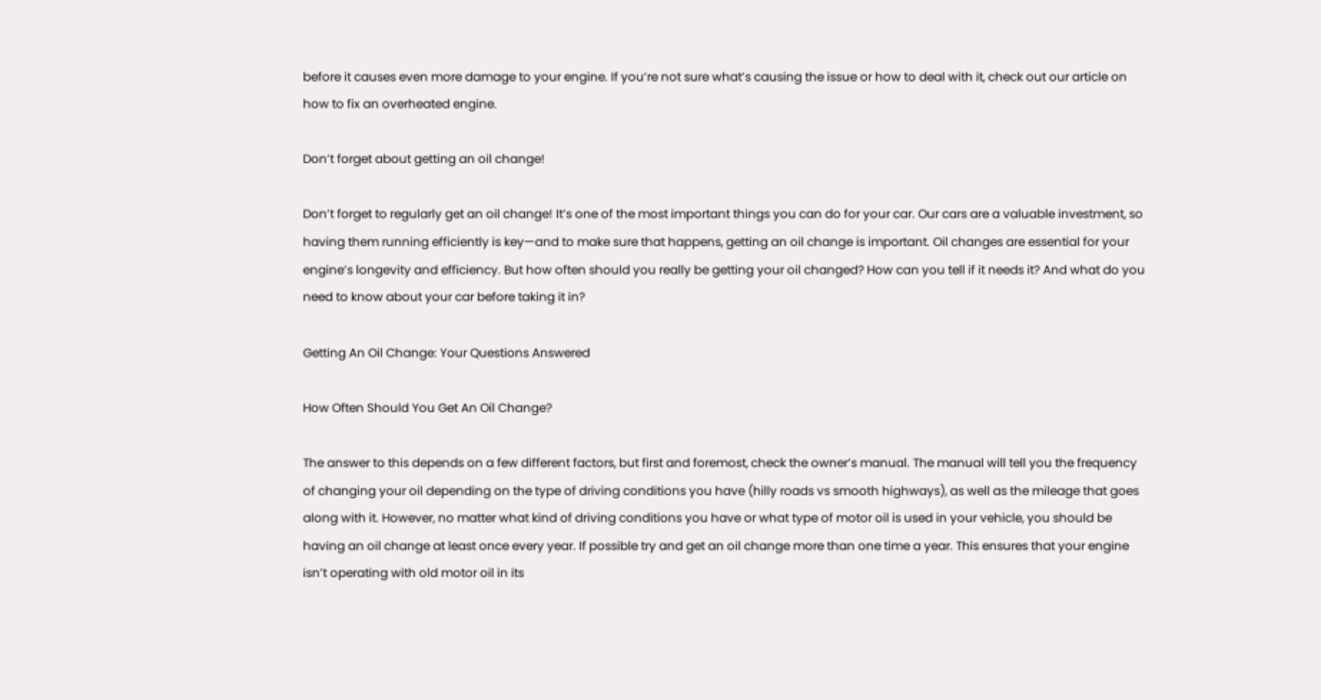before it causes even more damage to your engine. If you’re not sure what’s causing the issue or how to deal with it, check out our article on how to fix an overheated engine.

Don’t forget about getting an oil change!

Don’t forget to regularly get an oil change! It’s one of the most important things you can do for your car. Our cars are a valuable investment, so having them running efficiently is key—and to make sure that happens, getting an oil change is important. Oil changes are essential for your engine’s longevity and efficiency. But how often should you really be getting your oil changed? How can you tell if it needs it? And what do you need to know about your car before taking it in?

Getting An Oil Change: Your Questions Answered

How Often Should You Get An Oil Change?

The answer to this depends on a few different factors, but first and foremost, check the owner’s manual. The manual will tell you the frequency of changing your oil depending on the type of driving conditions you have (hilly roads vs smooth highways), as well as the mileage that goes along with it. However, no matter what kind of driving conditions you have or what type of motor oil is used in your vehicle, you should be having an oil change at least once every year. If possible try and get an oil change more than one time a year. This ensures that your engine isn’t operating with old motor oil in its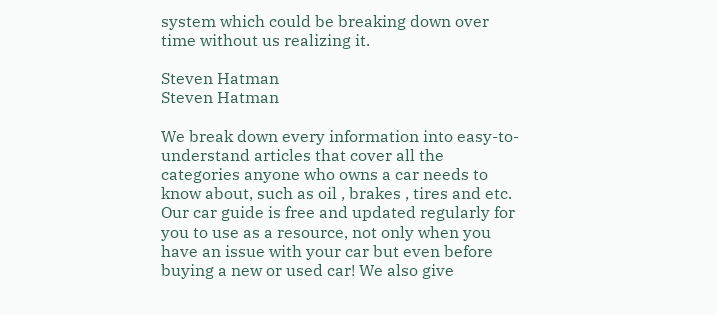system which could be breaking down over time without us realizing it.

Steven Hatman
Steven Hatman

We break down every information into easy-to-understand articles that cover all the categories anyone who owns a car needs to know about, such as oil , brakes , tires and etc. Our car guide is free and updated regularly for you to use as a resource, not only when you have an issue with your car but even before buying a new or used car! We also give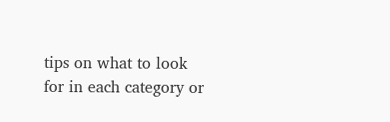tips on what to look for in each category or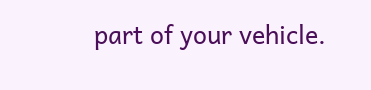part of your vehicle.